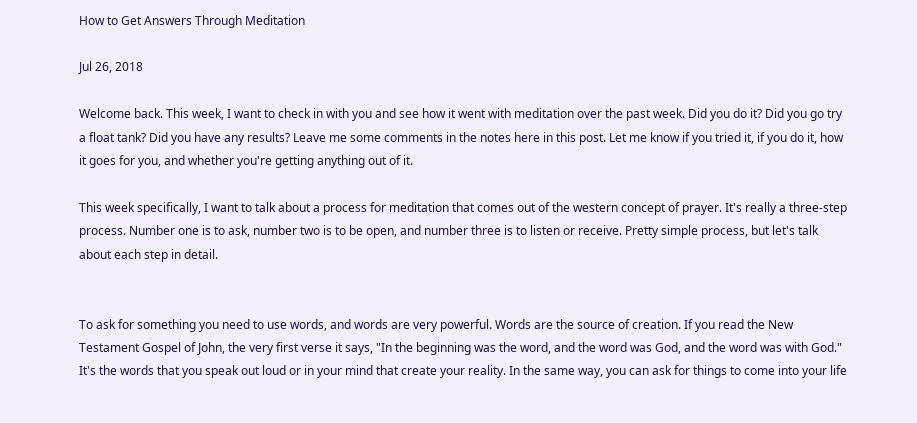How to Get Answers Through Meditation

Jul 26, 2018

Welcome back. This week, I want to check in with you and see how it went with meditation over the past week. Did you do it? Did you go try a float tank? Did you have any results? Leave me some comments in the notes here in this post. Let me know if you tried it, if you do it, how it goes for you, and whether you're getting anything out of it.

This week specifically, I want to talk about a process for meditation that comes out of the western concept of prayer. It's really a three-step process. Number one is to ask, number two is to be open, and number three is to listen or receive. Pretty simple process, but let's talk about each step in detail.


To ask for something you need to use words, and words are very powerful. Words are the source of creation. If you read the New Testament Gospel of John, the very first verse it says, "In the beginning was the word, and the word was God, and the word was with God." It's the words that you speak out loud or in your mind that create your reality. In the same way, you can ask for things to come into your life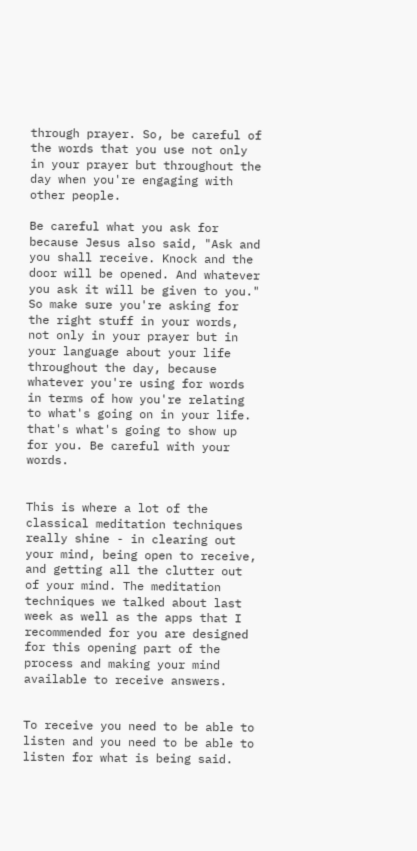through prayer. So, be careful of the words that you use not only in your prayer but throughout the day when you're engaging with other people.

Be careful what you ask for because Jesus also said, "Ask and you shall receive. Knock and the door will be opened. And whatever you ask it will be given to you." So make sure you're asking for the right stuff in your words, not only in your prayer but in your language about your life throughout the day, because whatever you're using for words in terms of how you're relating to what's going on in your life. that's what's going to show up for you. Be careful with your words.


This is where a lot of the classical meditation techniques really shine - in clearing out your mind, being open to receive, and getting all the clutter out of your mind. The meditation techniques we talked about last week as well as the apps that I recommended for you are designed for this opening part of the process and making your mind available to receive answers.


To receive you need to be able to listen and you need to be able to listen for what is being said.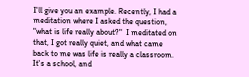I'll give you an example. Recently, I had a meditation where I asked the question, "what is life really about?"  I meditated on that, I got really quiet, and what came back to me was life is really a classroom. It's a school, and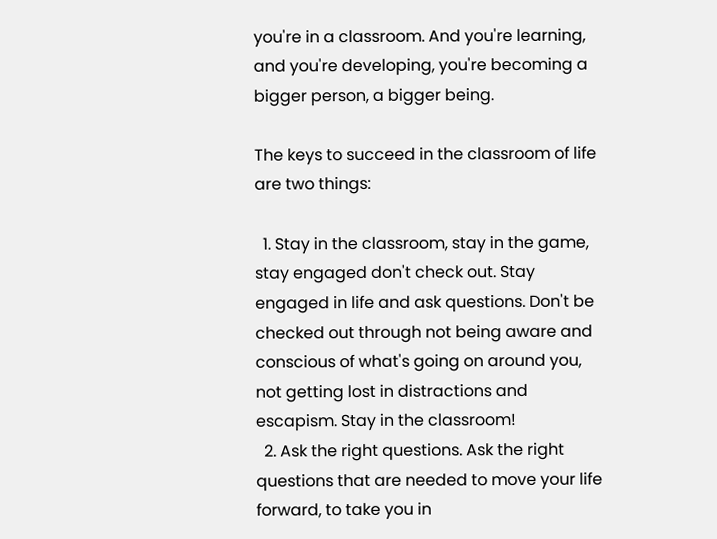you're in a classroom. And you're learning, and you're developing, you're becoming a bigger person, a bigger being.

The keys to succeed in the classroom of life are two things:

  1. Stay in the classroom, stay in the game, stay engaged don't check out. Stay engaged in life and ask questions. Don't be checked out through not being aware and conscious of what's going on around you, not getting lost in distractions and escapism. Stay in the classroom!
  2. Ask the right questions. Ask the right questions that are needed to move your life forward, to take you in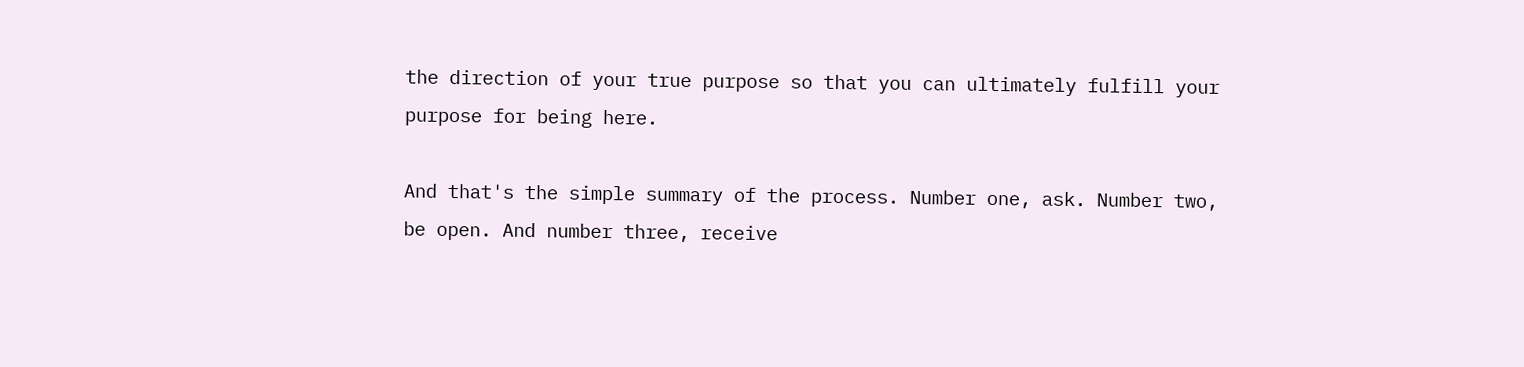the direction of your true purpose so that you can ultimately fulfill your purpose for being here.

And that's the simple summary of the process. Number one, ask. Number two, be open. And number three, receive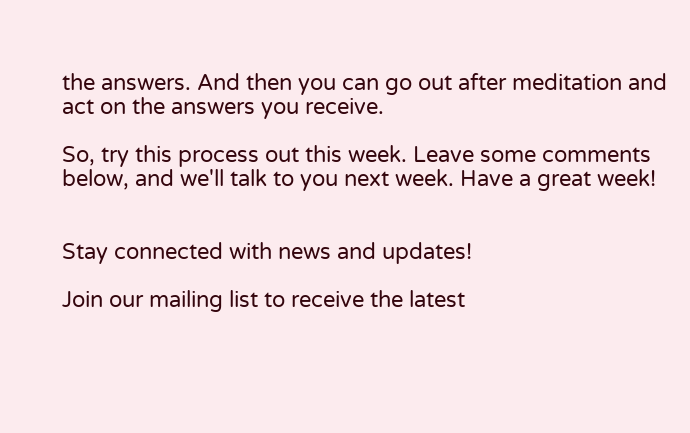the answers. And then you can go out after meditation and act on the answers you receive.

So, try this process out this week. Leave some comments below, and we'll talk to you next week. Have a great week!


Stay connected with news and updates!

Join our mailing list to receive the latest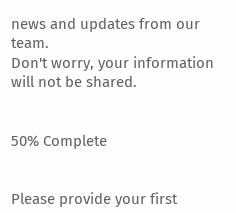news and updates from our team.
Don't worry, your information will not be shared.


50% Complete


Please provide your first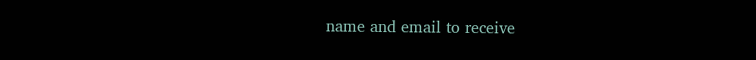name and email to receive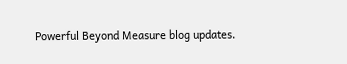Powerful Beyond Measure blog updates.